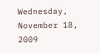Wednesday, November 18, 2009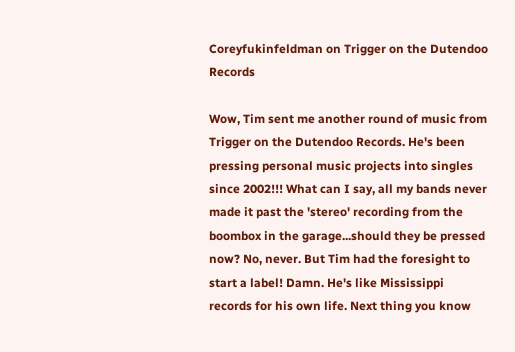Coreyfukinfeldman on Trigger on the Dutendoo Records

Wow, Tim sent me another round of music from Trigger on the Dutendoo Records. He's been pressing personal music projects into singles since 2002!!! What can I say, all my bands never made it past the 'stereo' recording from the boombox in the garage...should they be pressed now? No, never. But Tim had the foresight to start a label! Damn. He's like Mississippi records for his own life. Next thing you know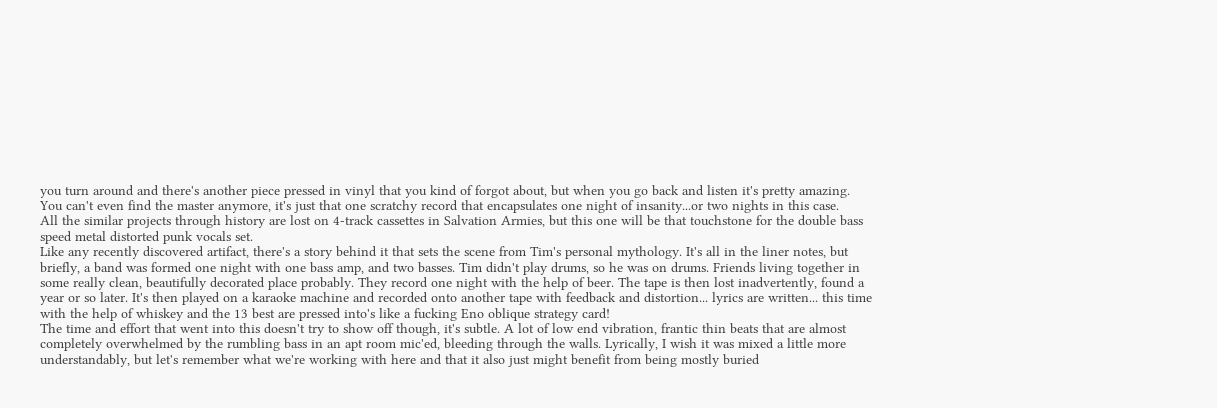you turn around and there's another piece pressed in vinyl that you kind of forgot about, but when you go back and listen it's pretty amazing. You can't even find the master anymore, it's just that one scratchy record that encapsulates one night of insanity...or two nights in this case.
All the similar projects through history are lost on 4-track cassettes in Salvation Armies, but this one will be that touchstone for the double bass speed metal distorted punk vocals set.
Like any recently discovered artifact, there's a story behind it that sets the scene from Tim's personal mythology. It's all in the liner notes, but briefly, a band was formed one night with one bass amp, and two basses. Tim didn't play drums, so he was on drums. Friends living together in some really clean, beautifully decorated place probably. They record one night with the help of beer. The tape is then lost inadvertently, found a year or so later. It's then played on a karaoke machine and recorded onto another tape with feedback and distortion... lyrics are written... this time with the help of whiskey and the 13 best are pressed into's like a fucking Eno oblique strategy card!
The time and effort that went into this doesn't try to show off though, it's subtle. A lot of low end vibration, frantic thin beats that are almost completely overwhelmed by the rumbling bass in an apt room mic'ed, bleeding through the walls. Lyrically, I wish it was mixed a little more understandably, but let's remember what we're working with here and that it also just might benefit from being mostly buried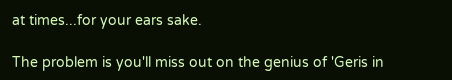at times...for your ears sake.

The problem is you'll miss out on the genius of 'Geris in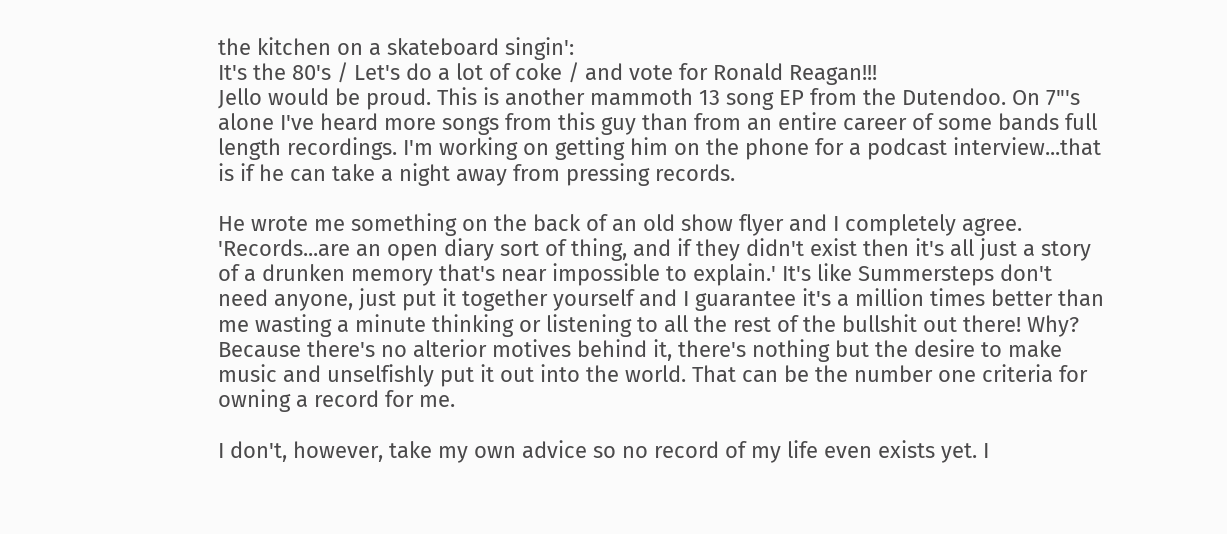the kitchen on a skateboard singin':
It's the 80's / Let's do a lot of coke / and vote for Ronald Reagan!!!
Jello would be proud. This is another mammoth 13 song EP from the Dutendoo. On 7"'s alone I've heard more songs from this guy than from an entire career of some bands full length recordings. I'm working on getting him on the phone for a podcast interview...that is if he can take a night away from pressing records.

He wrote me something on the back of an old show flyer and I completely agree. 'Records...are an open diary sort of thing, and if they didn't exist then it's all just a story of a drunken memory that's near impossible to explain.' It's like Summersteps don't need anyone, just put it together yourself and I guarantee it's a million times better than me wasting a minute thinking or listening to all the rest of the bullshit out there! Why? Because there's no alterior motives behind it, there's nothing but the desire to make music and unselfishly put it out into the world. That can be the number one criteria for owning a record for me.

I don't, however, take my own advice so no record of my life even exists yet. I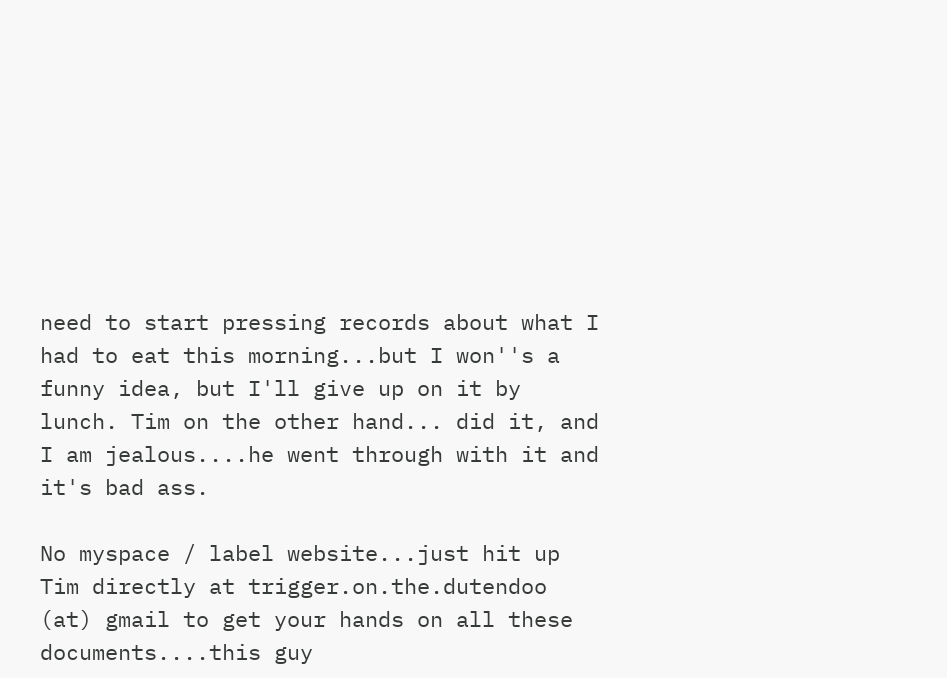need to start pressing records about what I had to eat this morning...but I won''s a funny idea, but I'll give up on it by lunch. Tim on the other hand... did it, and I am jealous....he went through with it and it's bad ass.

No myspace / label website...just hit up Tim directly at trigger.on.the.dutendoo (at) gmail to get your hands on all these documents....this guy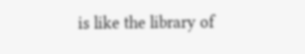is like the library of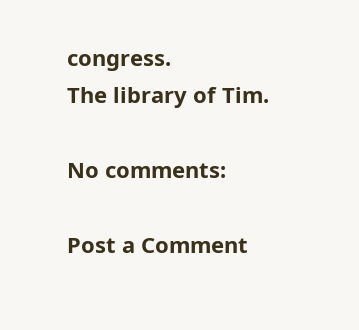congress.
The library of Tim.

No comments:

Post a Comment